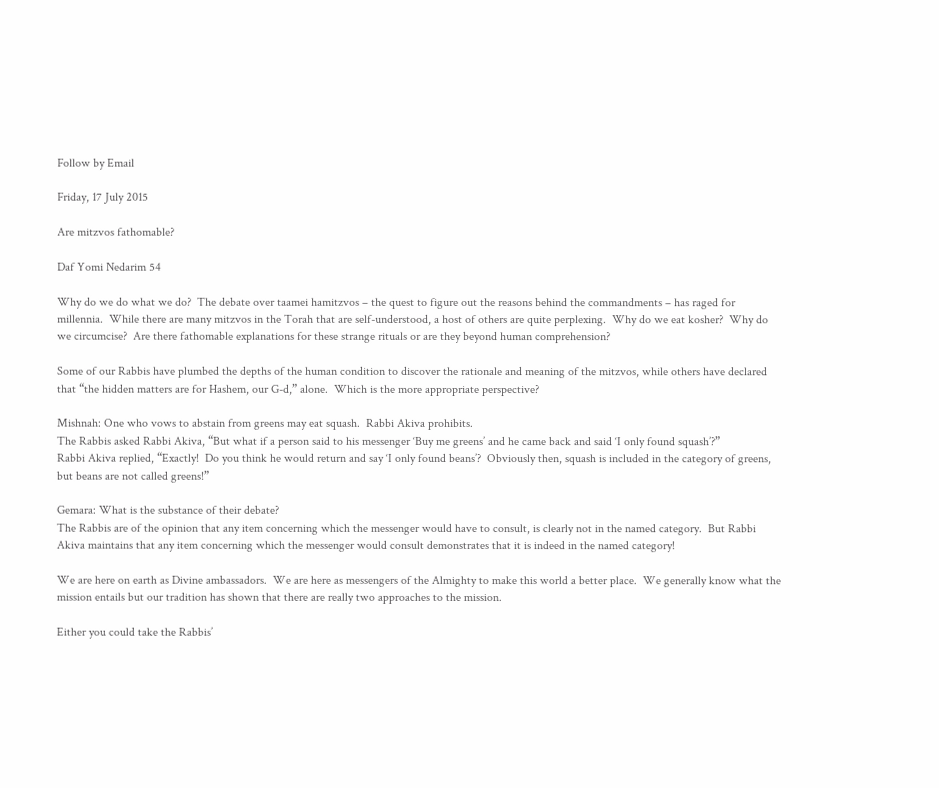Follow by Email

Friday, 17 July 2015

Are mitzvos fathomable?

Daf Yomi Nedarim 54

Why do we do what we do?  The debate over taamei hamitzvos – the quest to figure out the reasons behind the commandments – has raged for millennia.  While there are many mitzvos in the Torah that are self-understood, a host of others are quite perplexing.  Why do we eat kosher?  Why do we circumcise?  Are there fathomable explanations for these strange rituals or are they beyond human comprehension?

Some of our Rabbis have plumbed the depths of the human condition to discover the rationale and meaning of the mitzvos, while others have declared that “the hidden matters are for Hashem, our G-d,” alone.  Which is the more appropriate perspective?

Mishnah: One who vows to abstain from greens may eat squash.  Rabbi Akiva prohibits.
The Rabbis asked Rabbi Akiva, “But what if a person said to his messenger ‘Buy me greens’ and he came back and said ‘I only found squash’?”
Rabbi Akiva replied, “Exactly!  Do you think he would return and say ‘I only found beans’?  Obviously then, squash is included in the category of greens, but beans are not called greens!”

Gemara: What is the substance of their debate?
The Rabbis are of the opinion that any item concerning which the messenger would have to consult, is clearly not in the named category.  But Rabbi Akiva maintains that any item concerning which the messenger would consult demonstrates that it is indeed in the named category!

We are here on earth as Divine ambassadors.  We are here as messengers of the Almighty to make this world a better place.  We generally know what the mission entails but our tradition has shown that there are really two approaches to the mission.

Either you could take the Rabbis’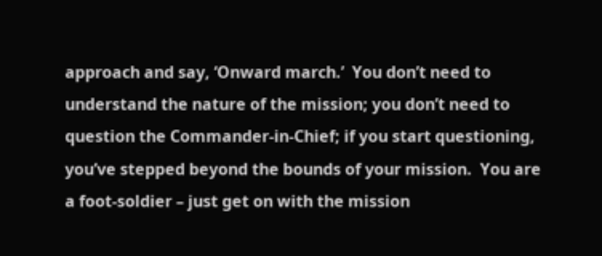approach and say, ‘Onward march.’  You don’t need to understand the nature of the mission; you don’t need to question the Commander-in-Chief; if you start questioning, you’ve stepped beyond the bounds of your mission.  You are a foot-soldier – just get on with the mission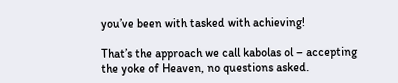you’ve been with tasked with achieving!

That’s the approach we call kabolas ol – accepting the yoke of Heaven, no questions asked.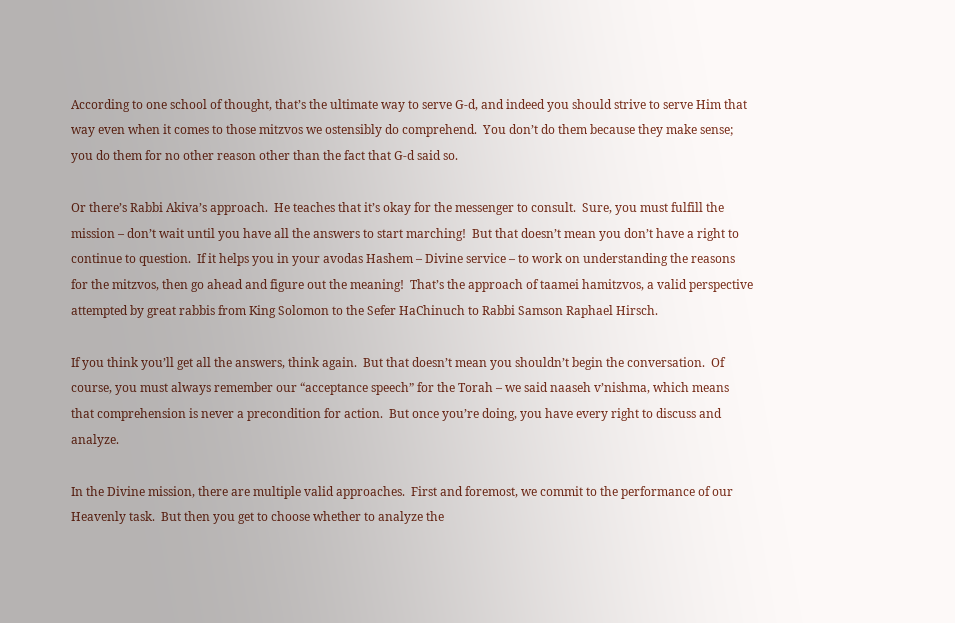According to one school of thought, that’s the ultimate way to serve G-d, and indeed you should strive to serve Him that way even when it comes to those mitzvos we ostensibly do comprehend.  You don’t do them because they make sense; you do them for no other reason other than the fact that G-d said so.

Or there’s Rabbi Akiva’s approach.  He teaches that it’s okay for the messenger to consult.  Sure, you must fulfill the mission – don’t wait until you have all the answers to start marching!  But that doesn’t mean you don’t have a right to continue to question.  If it helps you in your avodas Hashem – Divine service – to work on understanding the reasons for the mitzvos, then go ahead and figure out the meaning!  That’s the approach of taamei hamitzvos, a valid perspective attempted by great rabbis from King Solomon to the Sefer HaChinuch to Rabbi Samson Raphael Hirsch.

If you think you’ll get all the answers, think again.  But that doesn’t mean you shouldn’t begin the conversation.  Of course, you must always remember our “acceptance speech” for the Torah – we said naaseh v’nishma, which means that comprehension is never a precondition for action.  But once you’re doing, you have every right to discuss and analyze.

In the Divine mission, there are multiple valid approaches.  First and foremost, we commit to the performance of our Heavenly task.  But then you get to choose whether to analyze the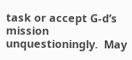task or accept G-d’s mission unquestioningly.  May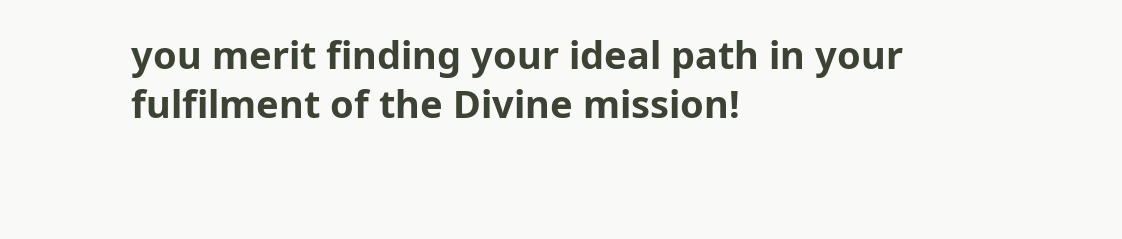you merit finding your ideal path in your fulfilment of the Divine mission!